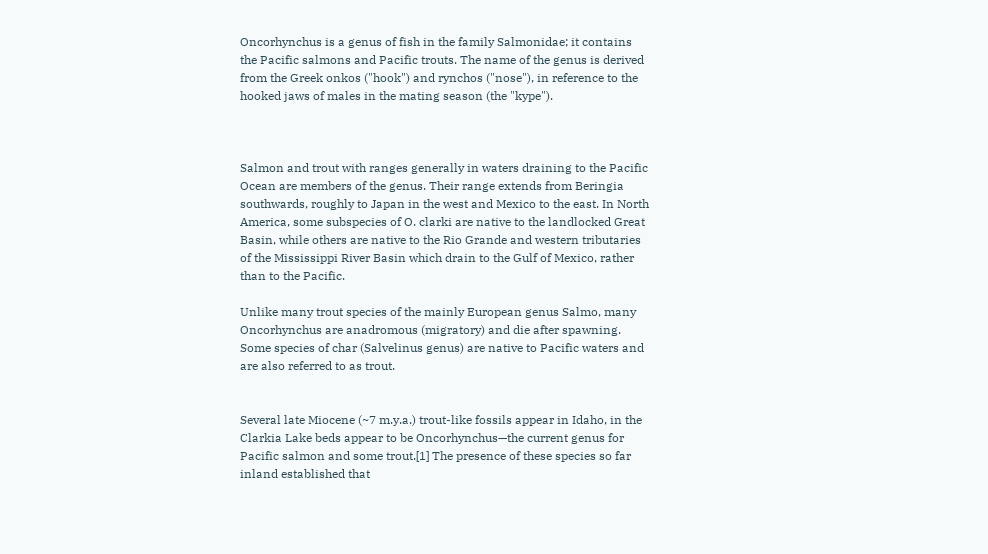Oncorhynchus is a genus of fish in the family Salmonidae; it contains the Pacific salmons and Pacific trouts. The name of the genus is derived from the Greek onkos ("hook") and rynchos ("nose"), in reference to the hooked jaws of males in the mating season (the "kype").



Salmon and trout with ranges generally in waters draining to the Pacific Ocean are members of the genus. Their range extends from Beringia southwards, roughly to Japan in the west and Mexico to the east. In North America, some subspecies of O. clarki are native to the landlocked Great Basin, while others are native to the Rio Grande and western tributaries of the Mississippi River Basin which drain to the Gulf of Mexico, rather than to the Pacific.

Unlike many trout species of the mainly European genus Salmo, many Oncorhynchus are anadromous (migratory) and die after spawning. Some species of char (Salvelinus genus) are native to Pacific waters and are also referred to as trout.


Several late Miocene (~7 m.y.a.) trout-like fossils appear in Idaho, in the Clarkia Lake beds appear to be Oncorhynchus—the current genus for Pacific salmon and some trout.[1] The presence of these species so far inland established that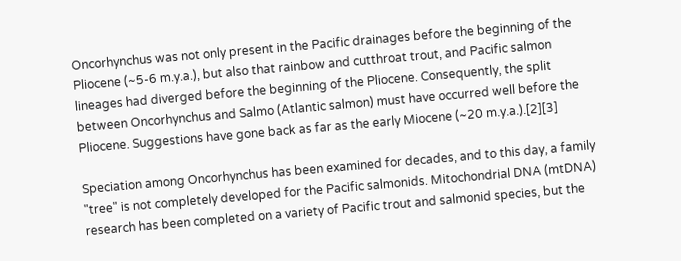Oncorhynchus was not only present in the Pacific drainages before the beginning of the Pliocene (~5-6 m.y.a.), but also that rainbow and cutthroat trout, and Pacific salmon lineages had diverged before the beginning of the Pliocene. Consequently, the split between Oncorhynchus and Salmo (Atlantic salmon) must have occurred well before the Pliocene. Suggestions have gone back as far as the early Miocene (~20 m.y.a.).[2][3]

Speciation among Oncorhynchus has been examined for decades, and to this day, a family "tree" is not completely developed for the Pacific salmonids. Mitochondrial DNA (mtDNA) research has been completed on a variety of Pacific trout and salmonid species, but the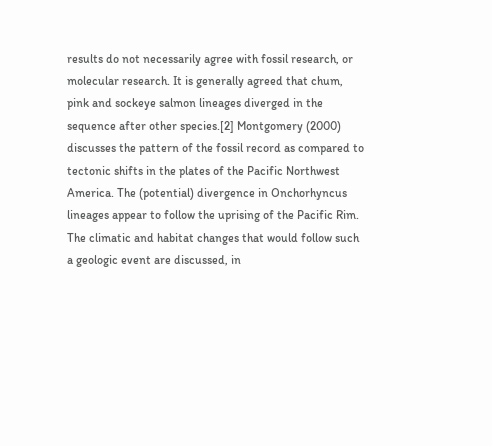results do not necessarily agree with fossil research, or molecular research. It is generally agreed that chum, pink and sockeye salmon lineages diverged in the sequence after other species.[2] Montgomery (2000) discusses the pattern of the fossil record as compared to tectonic shifts in the plates of the Pacific Northwest America. The (potential) divergence in Onchorhyncus lineages appear to follow the uprising of the Pacific Rim. The climatic and habitat changes that would follow such a geologic event are discussed, in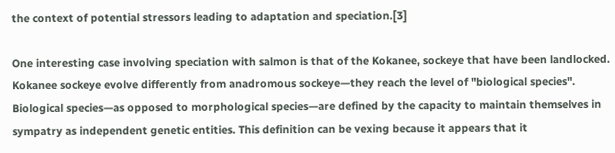the context of potential stressors leading to adaptation and speciation.[3]

One interesting case involving speciation with salmon is that of the Kokanee, sockeye that have been landlocked. Kokanee sockeye evolve differently from anadromous sockeye—they reach the level of "biological species". Biological species—as opposed to morphological species—are defined by the capacity to maintain themselves in sympatry as independent genetic entities. This definition can be vexing because it appears that it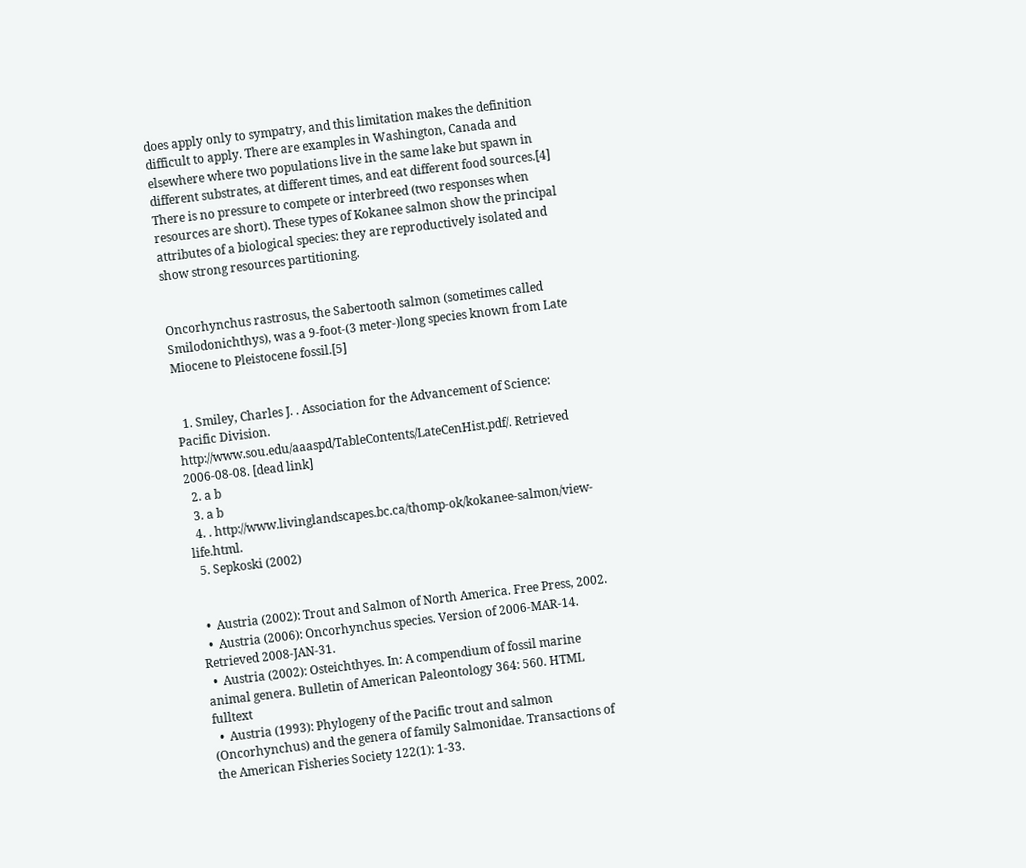does apply only to sympatry, and this limitation makes the definition difficult to apply. There are examples in Washington, Canada and elsewhere where two populations live in the same lake but spawn in different substrates, at different times, and eat different food sources.[4] There is no pressure to compete or interbreed (two responses when resources are short). These types of Kokanee salmon show the principal attributes of a biological species: they are reproductively isolated and show strong resources partitioning.


Oncorhynchus rastrosus, the Sabertooth salmon (sometimes called Smilodonichthys), was a 9-foot-(3 meter-)long species known from Late Miocene to Pleistocene fossil.[5]


  1. Smiley, Charles J. . Association for the Advancement of Science: Pacific Division. http://www.sou.edu/aaaspd/TableContents/LateCenHist.pdf/. Retrieved 2006-08-08. [dead link]
  2. a b
  3. a b
  4. . http://www.livinglandscapes.bc.ca/thomp-ok/kokanee-salmon/view-life.html.
  5. Sepkoski (2002)


  •  Austria (2002): Trout and Salmon of North America. Free Press, 2002.
  •  Austria (2006): Oncorhynchus species. Version of 2006-MAR-14. Retrieved 2008-JAN-31.
  •  Austria (2002): Osteichthyes. In: A compendium of fossil marine animal genera. Bulletin of American Paleontology 364: 560. HTML fulltext
  •  Austria (1993): Phylogeny of the Pacific trout and salmon (Oncorhynchus) and the genera of family Salmonidae. Transactions of the American Fisheries Society 122(1): 1-33.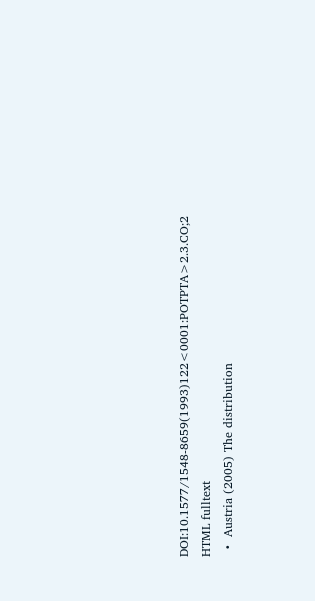DOI:10.1577/1548-8659(1993)122<0001:POTPTA>2.3.CO;2 HTML fulltext
  •  Austria (2005) The distribution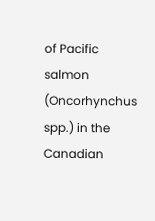of Pacific salmon (Oncorhynchus spp.) in the Canadian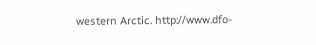western Arctic. http://www.dfo-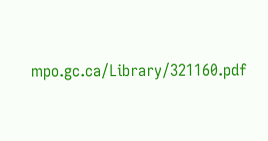mpo.gc.ca/Library/321160.pdf